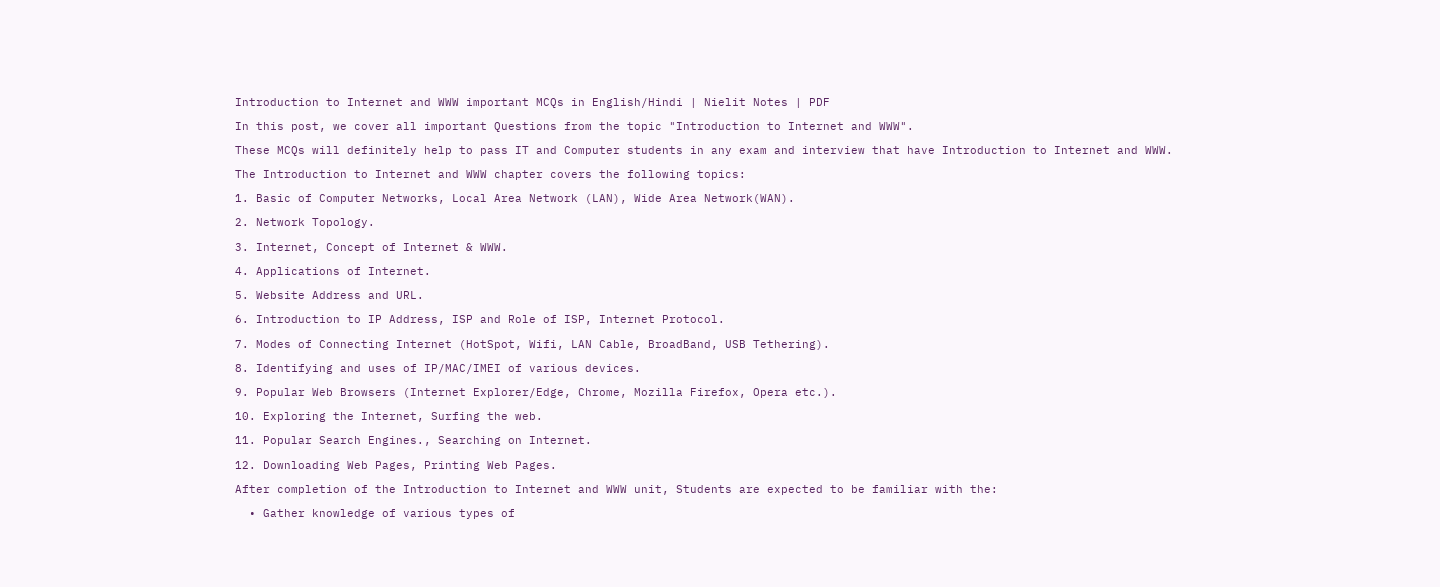Introduction to Internet and WWW important MCQs in English/Hindi | Nielit Notes | PDF

In this post, we cover all important Questions from the topic "Introduction to Internet and WWW".

These MCQs will definitely help to pass IT and Computer students in any exam and interview that have Introduction to Internet and WWW.

The Introduction to Internet and WWW chapter covers the following topics:

1. Basic of Computer Networks, Local Area Network (LAN), Wide Area Network(WAN).

2. Network Topology.

3. Internet, Concept of Internet & WWW.

4. Applications of Internet.

5. Website Address and URL.

6. Introduction to IP Address, ISP and Role of ISP, Internet Protocol.

7. Modes of Connecting Internet (HotSpot, Wifi, LAN Cable, BroadBand, USB Tethering).

8. Identifying and uses of IP/MAC/IMEI of various devices.

9. Popular Web Browsers (Internet Explorer/Edge, Chrome, Mozilla Firefox, Opera etc.).

10. Exploring the Internet, Surfing the web.

11. Popular Search Engines., Searching on Internet.

12. Downloading Web Pages, Printing Web Pages.

After completion of the Introduction to Internet and WWW unit, Students are expected to be familiar with the:

  • Gather knowledge of various types of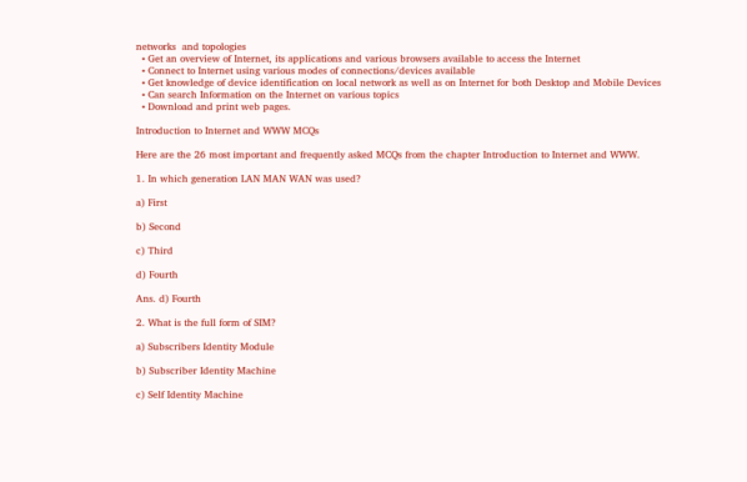networks  and topologies
  • Get an overview of Internet, its applications and various browsers available to access the Internet
  • Connect to Internet using various modes of connections/devices available
  • Get knowledge of device identification on local network as well as on Internet for both Desktop and Mobile Devices
  • Can search Information on the Internet on various topics
  • Download and print web pages.

Introduction to Internet and WWW MCQs

Here are the 26 most important and frequently asked MCQs from the chapter Introduction to Internet and WWW.

1. In which generation LAN MAN WAN was used?

a) First

b) Second

c) Third

d) Fourth

Ans. d) Fourth

2. What is the full form of SIM?

a) Subscribers Identity Module

b) Subscriber Identity Machine

c) Self Identity Machine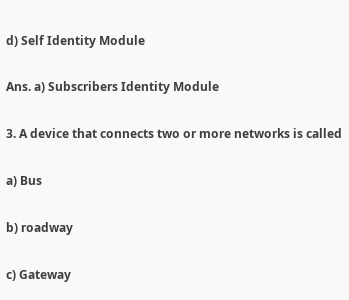d) Self Identity Module

Ans. a) Subscribers Identity Module

3. A device that connects two or more networks is called

a) Bus

b) roadway

c) Gateway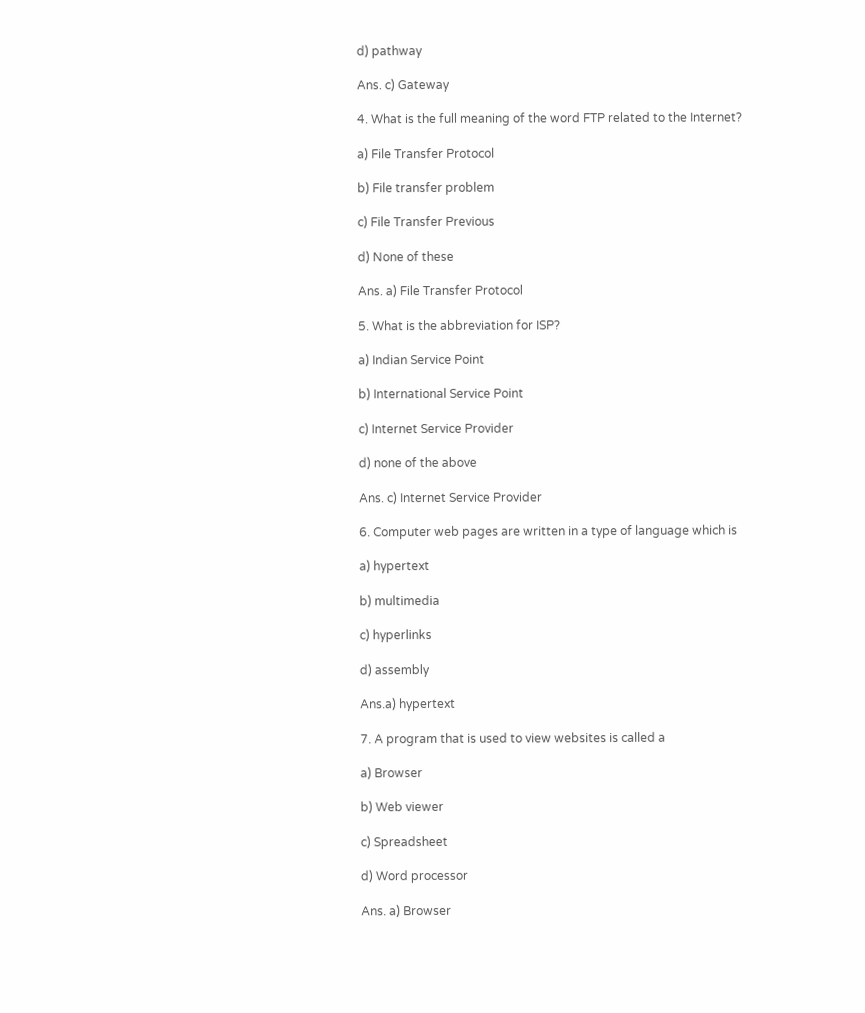d) pathway

Ans. c) Gateway

4. What is the full meaning of the word FTP related to the Internet?

a) File Transfer Protocol

b) File transfer problem

c) File Transfer Previous

d) None of these

Ans. a) File Transfer Protocol

5. What is the abbreviation for ISP?

a) Indian Service Point

b) International Service Point

c) Internet Service Provider

d) none of the above

Ans. c) Internet Service Provider

6. Computer web pages are written in a type of language which is

a) hypertext

b) multimedia

c) hyperlinks

d) assembly

Ans.a) hypertext

7. A program that is used to view websites is called a

a) Browser

b) Web viewer

c) Spreadsheet

d) Word processor

Ans. a) Browser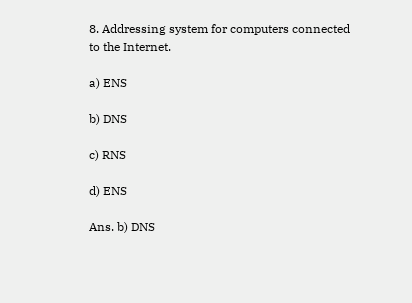8. Addressing system for computers connected to the Internet.

a) ENS

b) DNS

c) RNS

d) ENS

Ans. b) DNS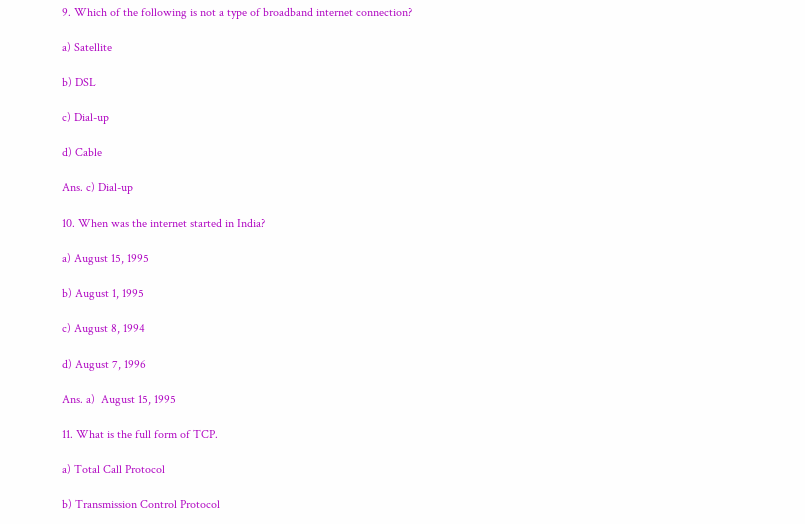9. Which of the following is not a type of broadband internet connection?

a) Satellite

b) DSL

c) Dial-up

d) Cable

Ans. c) Dial-up

10. When was the internet started in India?

a) August 15, 1995

b) August 1, 1995

c) August 8, 1994

d) August 7, 1996

Ans. a)  August 15, 1995

11. What is the full form of TCP.

a) Total Call Protocol

b) Transmission Control Protocol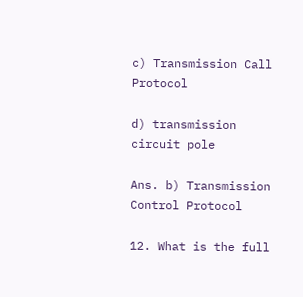c) Transmission Call Protocol

d) transmission circuit pole

Ans. b) Transmission Control Protocol

12. What is the full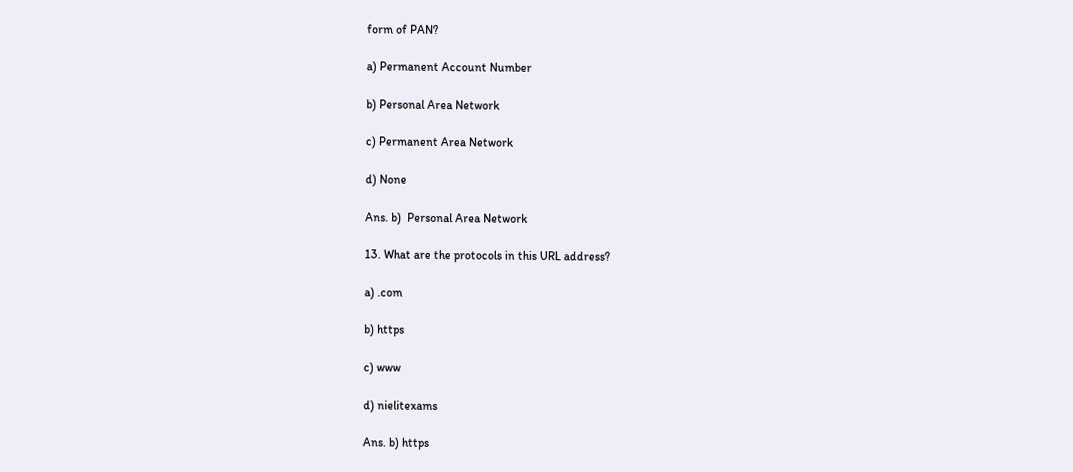form of PAN?

a) Permanent Account Number

b) Personal Area Network

c) Permanent Area Network

d) None

Ans. b)  Personal Area Network

13. What are the protocols in this URL address?

a) .com

b) https

c) www

d) nielitexams

Ans. b) https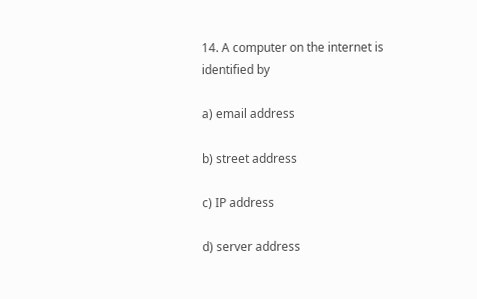14. A computer on the internet is identified by

a) email address

b) street address

c) IP address

d) server address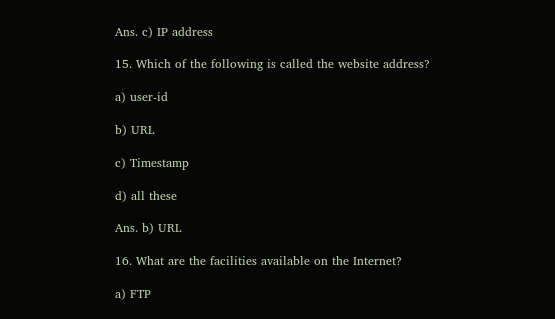Ans. c) IP address

15. Which of the following is called the website address?

a) user-id

b) URL

c) Timestamp

d) all these

Ans. b) URL

16. What are the facilities available on the Internet?

a) FTP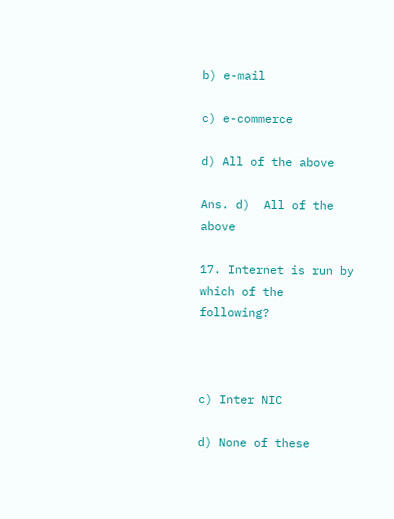b) e-mail

c) e-commerce

d) All of the above

Ans. d)  All of the above

17. Internet is run by which of the following?



c) Inter NIC

d) None of these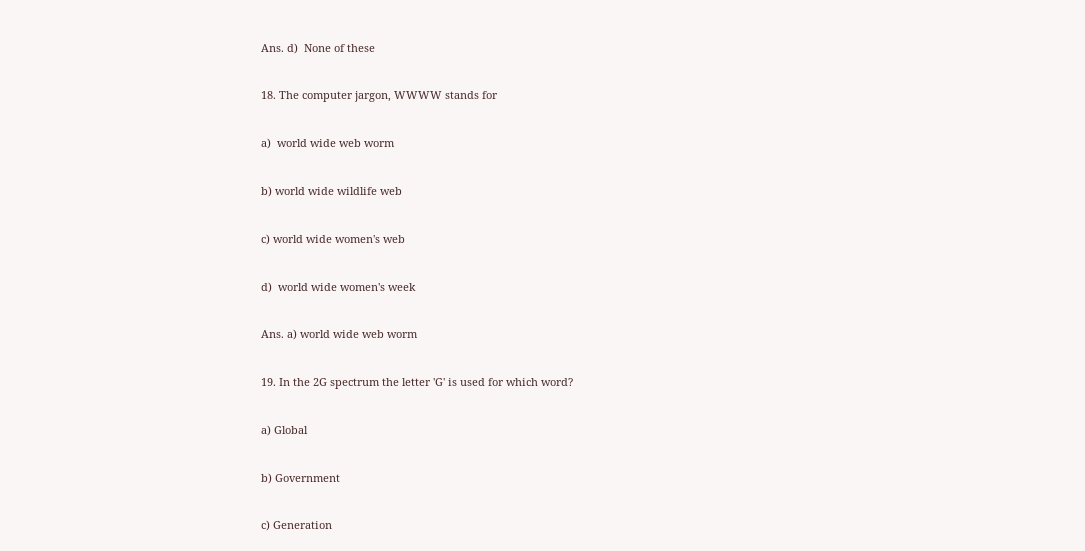Ans. d)  None of these

18. The computer jargon, WWWW stands for

a)  world wide web worm

b) world wide wildlife web

c) world wide women's web

d)  world wide women's week

Ans. a) world wide web worm

19. In the 2G spectrum the letter 'G' is used for which word?

a) Global

b) Government

c) Generation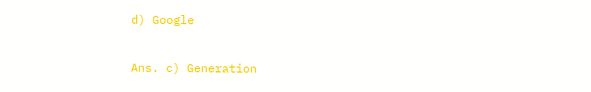d) Google

Ans. c) Generation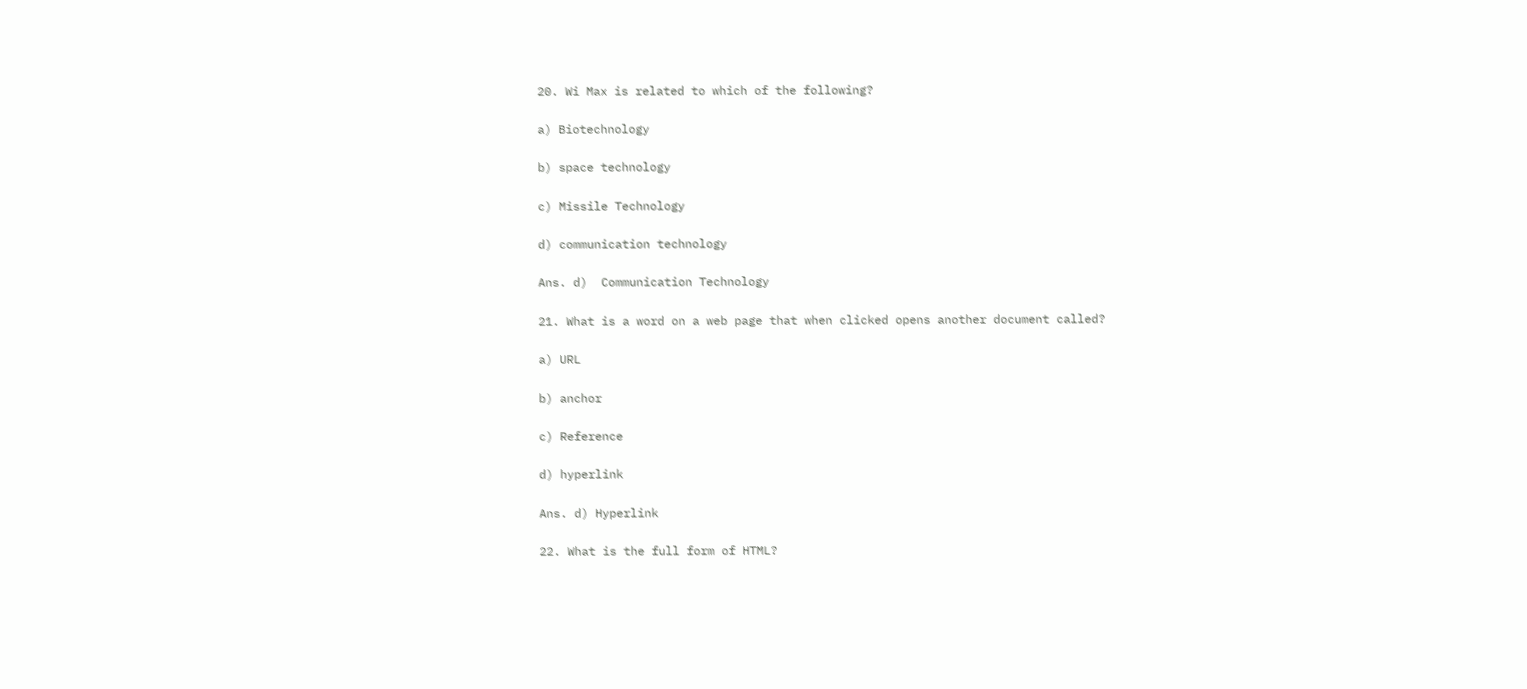20. Wi Max is related to which of the following?

a) Biotechnology

b) space technology

c) Missile Technology

d) communication technology

Ans. d)  Communication Technology

21. What is a word on a web page that when clicked opens another document called?

a) URL

b) anchor

c) Reference

d) hyperlink

Ans. d) Hyperlink

22. What is the full form of HTML?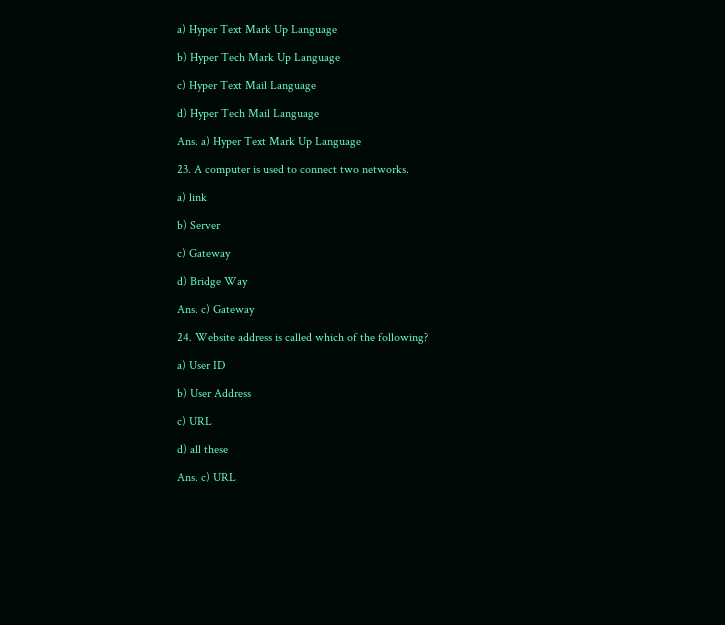a) Hyper Text Mark Up Language

b) Hyper Tech Mark Up Language

c) Hyper Text Mail Language

d) Hyper Tech Mail Language

Ans. a) Hyper Text Mark Up Language

23. A computer is used to connect two networks.

a) link

b) Server

c) Gateway

d) Bridge Way

Ans. c) Gateway

24. Website address is called which of the following?

a) User ID

b) User Address

c) URL

d) all these

Ans. c) URL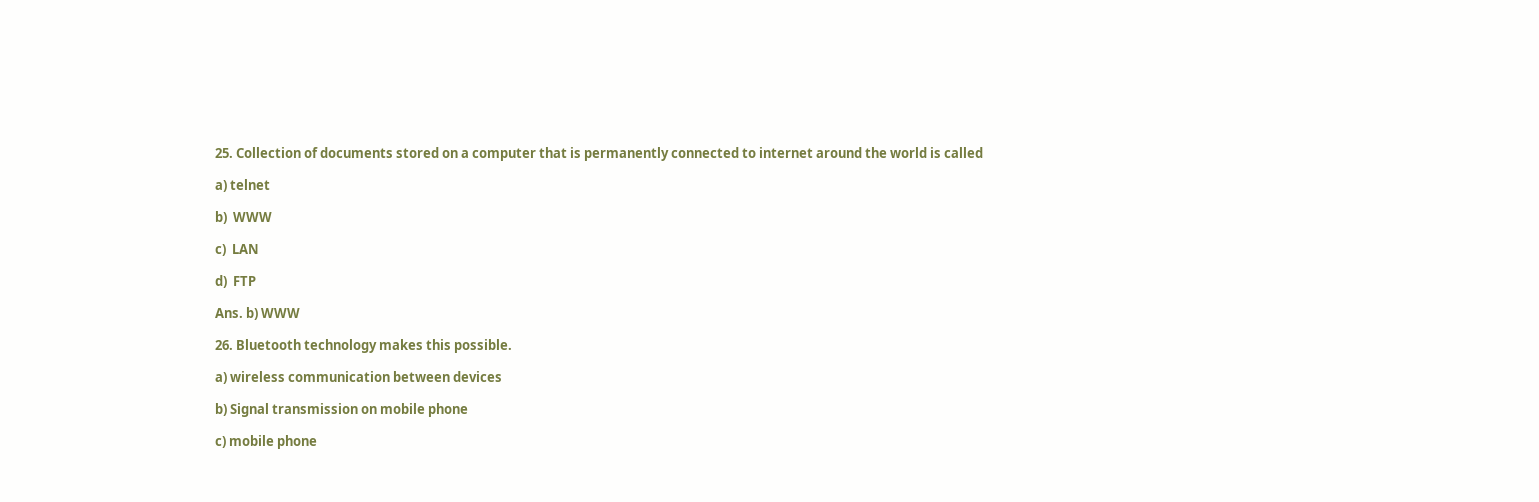25. Collection of documents stored on a computer that is permanently connected to internet around the world is called

a) telnet

b)  WWW

c)  LAN

d)  FTP

Ans. b) WWW

26. Bluetooth technology makes this possible.

a) wireless communication between devices

b) Signal transmission on mobile phone

c) mobile phone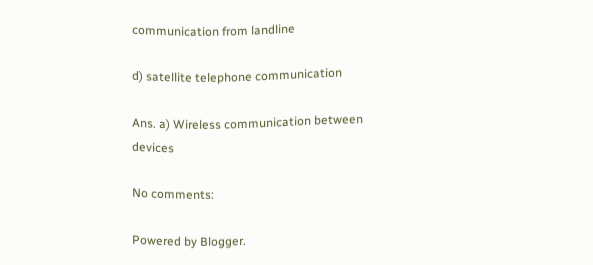communication from landline

d) satellite telephone communication

Ans. a) Wireless communication between devices

No comments:

Powered by Blogger.